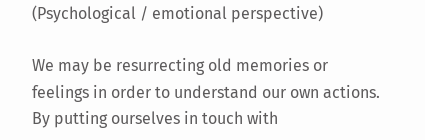(Psychological / emotional perspective)

We may be resurrecting old memories or feelings in order to understand our own actions. By putting ourselves in touch with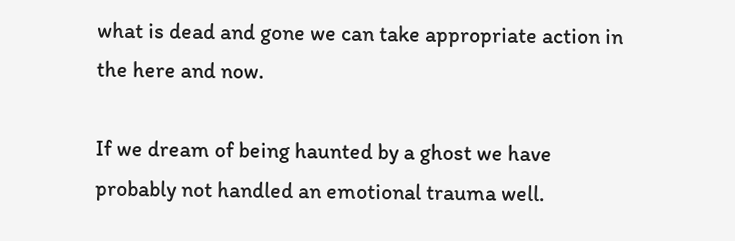what is dead and gone we can take appropriate action in the here and now.

If we dream of being haunted by a ghost we have probably not handled an emotional trauma well.